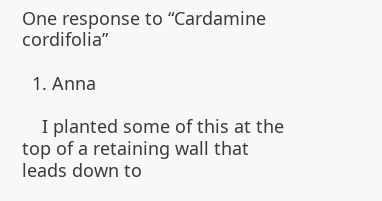One response to “Cardamine cordifolia”

  1. Anna

    I planted some of this at the top of a retaining wall that leads down to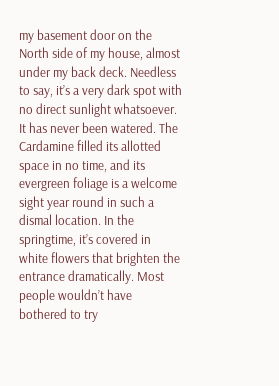my basement door on the North side of my house, almost under my back deck. Needless to say, it’s a very dark spot with no direct sunlight whatsoever. It has never been watered. The Cardamine filled its allotted space in no time, and its evergreen foliage is a welcome sight year round in such a dismal location. In the springtime, it’s covered in white flowers that brighten the entrance dramatically. Most people wouldn’t have bothered to try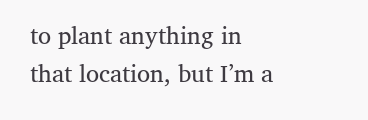to plant anything in that location, but I’m a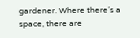gardener. Where there’s a space, there are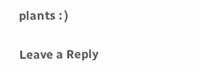plants : )

Leave a Reply